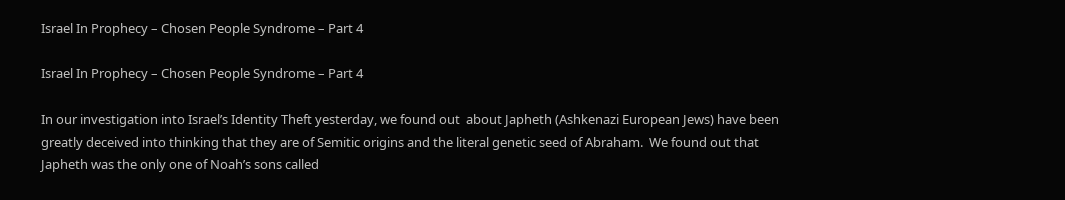Israel In Prophecy – Chosen People Syndrome – Part 4

Israel In Prophecy – Chosen People Syndrome – Part 4

In our investigation into Israel’s Identity Theft yesterday, we found out  about Japheth (Ashkenazi European Jews) have been greatly deceived into thinking that they are of Semitic origins and the literal genetic seed of Abraham.  We found out that Japheth was the only one of Noah’s sons called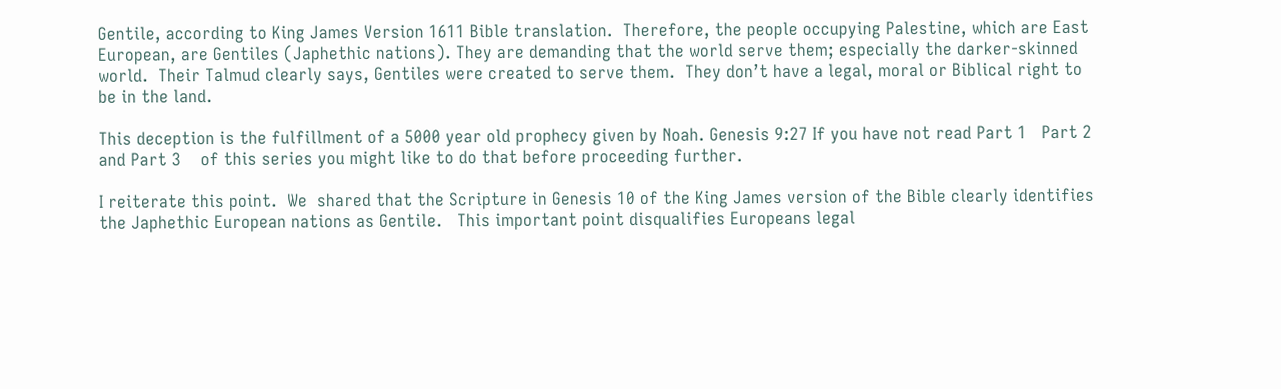Gentile, according to King James Version 1611 Bible translation.  Therefore, the people occupying Palestine, which are East European, are Gentiles (Japhethic nations). They are demanding that the world serve them; especially the darker-skinned world.  Their Talmud clearly says, Gentiles were created to serve them.  They don’t have a legal, moral or Biblical right to be in the land.

This deception is the fulfillment of a 5000 year old prophecy given by Noah. Genesis 9:27 If you have not read Part 1   Part 2  and Part 3    of this series you might like to do that before proceeding further.

I reiterate this point.  We  shared that the Scripture in Genesis 10 of the King James version of the Bible clearly identifies the Japhethic European nations as Gentile.   This important point disqualifies Europeans legal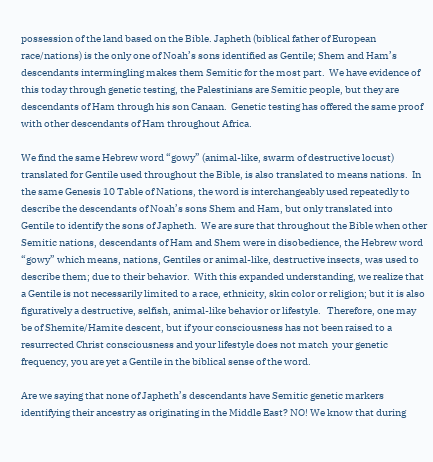possession of the land based on the Bible. Japheth (biblical father of European race/nations) is the only one of Noah’s sons identified as Gentile; Shem and Ham’s descendants intermingling makes them Semitic for the most part.  We have evidence of this today through genetic testing, the Palestinians are Semitic people, but they are descendants of Ham through his son Canaan.  Genetic testing has offered the same proof with other descendants of Ham throughout Africa.

We find the same Hebrew word “gowy” (animal-like, swarm of destructive locust) translated for Gentile used throughout the Bible, is also translated to means nations.  In the same Genesis 10 Table of Nations, the word is interchangeably used repeatedly to describe the descendants of Noah’s sons Shem and Ham, but only translated into Gentile to identify the sons of Japheth.  We are sure that throughout the Bible when other Semitic nations, descendants of Ham and Shem were in disobedience, the Hebrew word “gowy” which means, nations, Gentiles or animal-like, destructive insects, was used to describe them; due to their behavior.  With this expanded understanding, we realize that a Gentile is not necessarily limited to a race, ethnicity, skin color or religion; but it is also figuratively a destructive, selfish, animal-like behavior or lifestyle.   Therefore, one may be of Shemite/Hamite descent, but if your consciousness has not been raised to a resurrected Christ consciousness and your lifestyle does not match  your genetic frequency, you are yet a Gentile in the biblical sense of the word.

Are we saying that none of Japheth’s descendants have Semitic genetic markers identifying their ancestry as originating in the Middle East? NO! We know that during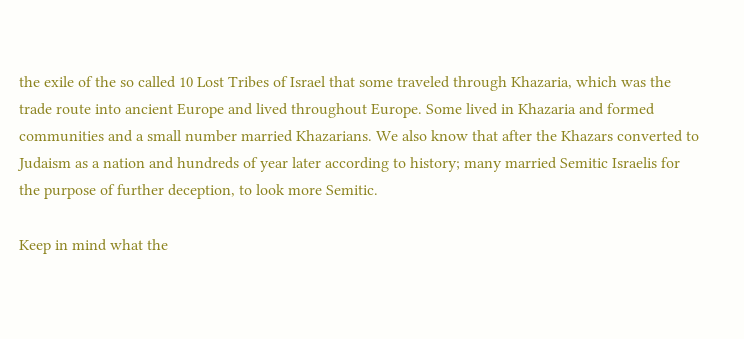the exile of the so called 10 Lost Tribes of Israel that some traveled through Khazaria, which was the trade route into ancient Europe and lived throughout Europe. Some lived in Khazaria and formed communities and a small number married Khazarians. We also know that after the Khazars converted to Judaism as a nation and hundreds of year later according to history; many married Semitic Israelis for the purpose of further deception, to look more Semitic.

Keep in mind what the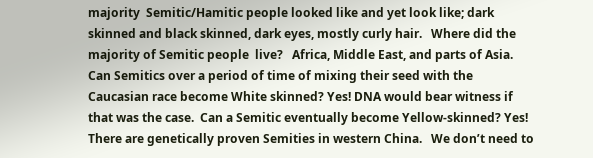majority  Semitic/Hamitic people looked like and yet look like; dark skinned and black skinned, dark eyes, mostly curly hair.   Where did the majority of Semitic people  live?   Africa, Middle East, and parts of Asia.   Can Semitics over a period of time of mixing their seed with the Caucasian race become White skinned? Yes! DNA would bear witness if that was the case.  Can a Semitic eventually become Yellow-skinned? Yes!  There are genetically proven Semities in western China.   We don’t need to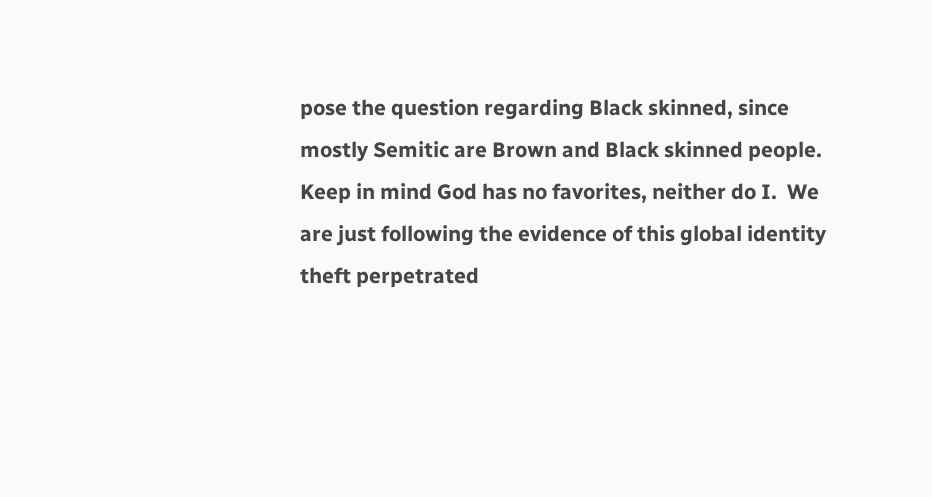pose the question regarding Black skinned, since mostly Semitic are Brown and Black skinned people. Keep in mind God has no favorites, neither do I.  We are just following the evidence of this global identity theft perpetrated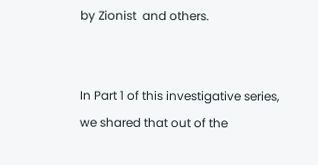by Zionist  and others.


In Part 1 of this investigative series, we shared that out of the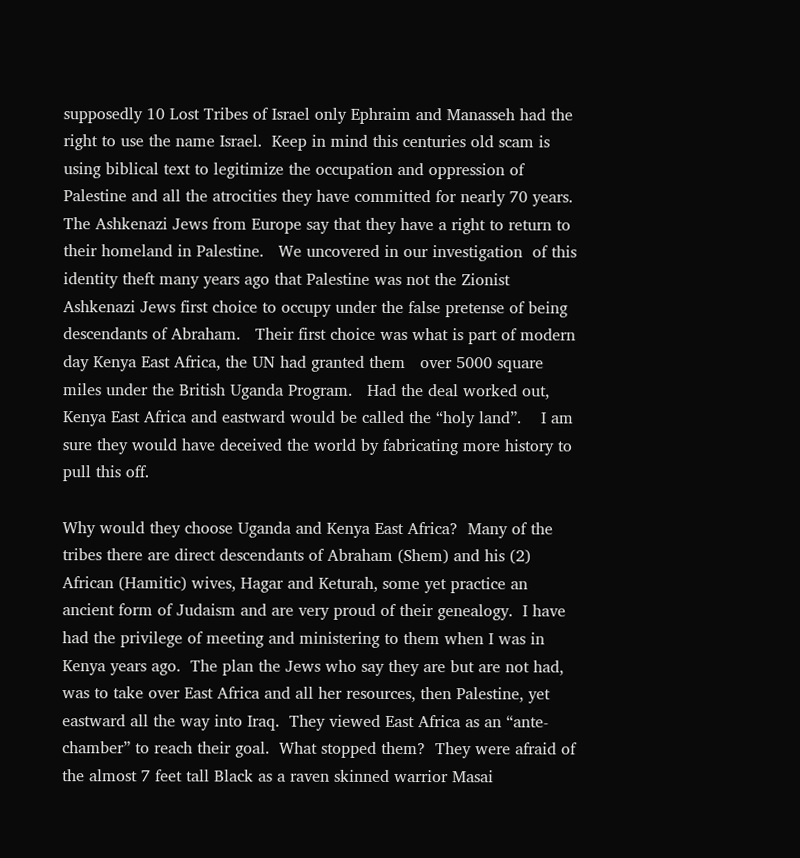supposedly 10 Lost Tribes of Israel only Ephraim and Manasseh had the right to use the name Israel.  Keep in mind this centuries old scam is using biblical text to legitimize the occupation and oppression of Palestine and all the atrocities they have committed for nearly 70 years.  The Ashkenazi Jews from Europe say that they have a right to return to their homeland in Palestine.   We uncovered in our investigation  of this identity theft many years ago that Palestine was not the Zionist Ashkenazi Jews first choice to occupy under the false pretense of being descendants of Abraham.   Their first choice was what is part of modern day Kenya East Africa, the UN had granted them   over 5000 square miles under the British Uganda Program.   Had the deal worked out, Kenya East Africa and eastward would be called the “holy land”.    I am sure they would have deceived the world by fabricating more history to pull this off.

Why would they choose Uganda and Kenya East Africa?  Many of the tribes there are direct descendants of Abraham (Shem) and his (2) African (Hamitic) wives, Hagar and Keturah, some yet practice an ancient form of Judaism and are very proud of their genealogy.  I have had the privilege of meeting and ministering to them when I was in Kenya years ago.  The plan the Jews who say they are but are not had, was to take over East Africa and all her resources, then Palestine, yet eastward all the way into Iraq.  They viewed East Africa as an “ante-chamber” to reach their goal.  What stopped them?  They were afraid of the almost 7 feet tall Black as a raven skinned warrior Masai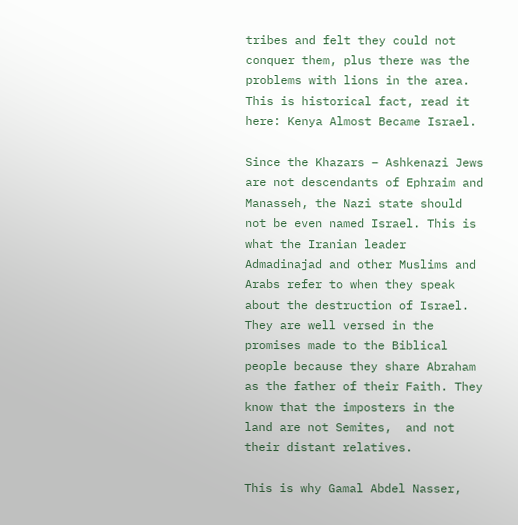tribes and felt they could not conquer them, plus there was the problems with lions in the area.  This is historical fact, read it here: Kenya Almost Became Israel.

Since the Khazars – Ashkenazi Jews are not descendants of Ephraim and Manasseh, the Nazi state should not be even named Israel. This is what the Iranian leader Admadinajad and other Muslims and Arabs refer to when they speak about the destruction of Israel. They are well versed in the promises made to the Biblical people because they share Abraham as the father of their Faith. They know that the imposters in the land are not Semites,  and not their distant relatives.

This is why Gamal Abdel Nasser,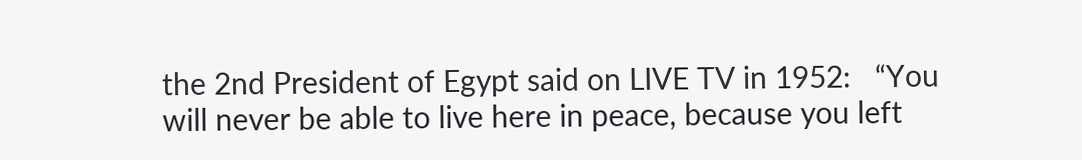the 2nd President of Egypt said on LIVE TV in 1952:   “You will never be able to live here in peace, because you left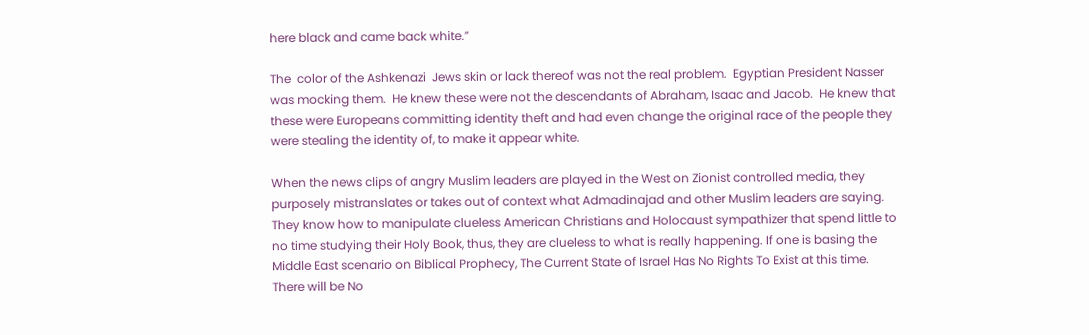here black and came back white.”

The  color of the Ashkenazi  Jews skin or lack thereof was not the real problem.  Egyptian President Nasser was mocking them.  He knew these were not the descendants of Abraham, Isaac and Jacob.  He knew that these were Europeans committing identity theft and had even change the original race of the people they were stealing the identity of, to make it appear white.

When the news clips of angry Muslim leaders are played in the West on Zionist controlled media, they purposely mistranslates or takes out of context what Admadinajad and other Muslim leaders are saying. They know how to manipulate clueless American Christians and Holocaust sympathizer that spend little to no time studying their Holy Book, thus, they are clueless to what is really happening. If one is basing the Middle East scenario on Biblical Prophecy, The Current State of Israel Has No Rights To Exist at this time. There will be No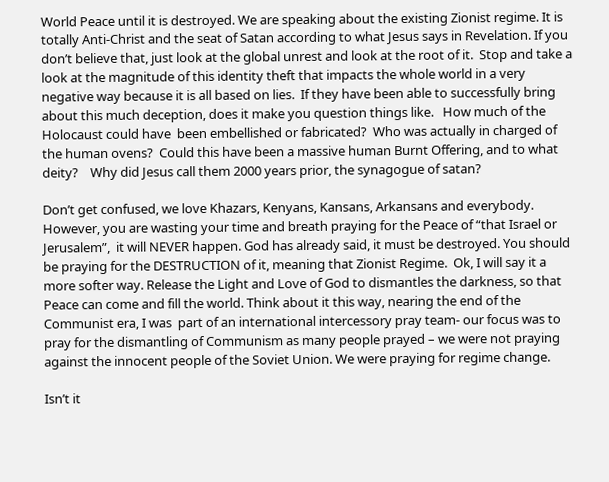World Peace until it is destroyed. We are speaking about the existing Zionist regime. It is totally Anti-Christ and the seat of Satan according to what Jesus says in Revelation. If you don’t believe that, just look at the global unrest and look at the root of it.  Stop and take a look at the magnitude of this identity theft that impacts the whole world in a very negative way because it is all based on lies.  If they have been able to successfully bring about this much deception, does it make you question things like.   How much of the Holocaust could have  been embellished or fabricated?  Who was actually in charged of the human ovens?  Could this have been a massive human Burnt Offering, and to what deity?    Why did Jesus call them 2000 years prior, the synagogue of satan?

Don’t get confused, we love Khazars, Kenyans, Kansans, Arkansans and everybody. However, you are wasting your time and breath praying for the Peace of “that Israel or Jerusalem”,  it will NEVER happen. God has already said, it must be destroyed. You should be praying for the DESTRUCTION of it, meaning that Zionist Regime.  Ok, I will say it a more softer way. Release the Light and Love of God to dismantles the darkness, so that Peace can come and fill the world. Think about it this way, nearing the end of the Communist era, I was  part of an international intercessory pray team- our focus was to pray for the dismantling of Communism as many people prayed – we were not praying against the innocent people of the Soviet Union. We were praying for regime change.

Isn’t it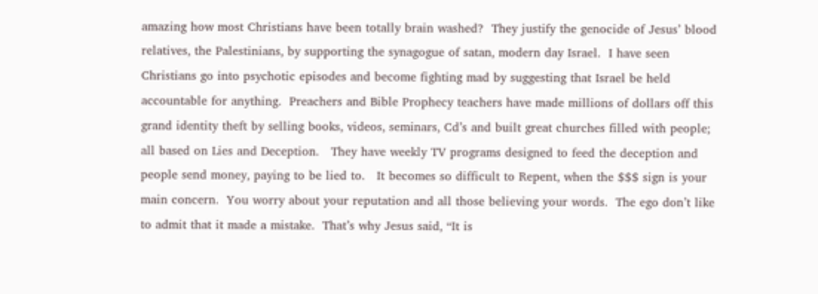amazing how most Christians have been totally brain washed?  They justify the genocide of Jesus’ blood relatives, the Palestinians, by supporting the synagogue of satan, modern day Israel.  I have seen Christians go into psychotic episodes and become fighting mad by suggesting that Israel be held accountable for anything.  Preachers and Bible Prophecy teachers have made millions of dollars off this grand identity theft by selling books, videos, seminars, Cd’s and built great churches filled with people; all based on Lies and Deception.   They have weekly TV programs designed to feed the deception and people send money, paying to be lied to.   It becomes so difficult to Repent, when the $$$ sign is your main concern.  You worry about your reputation and all those believing your words.  The ego don’t like to admit that it made a mistake.  That’s why Jesus said, “It is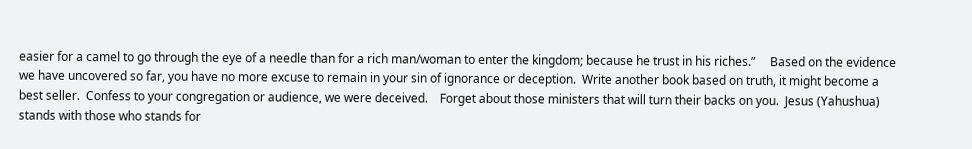easier for a camel to go through the eye of a needle than for a rich man/woman to enter the kingdom; because he trust in his riches.”     Based on the evidence we have uncovered so far, you have no more excuse to remain in your sin of ignorance or deception.  Write another book based on truth, it might become a best seller.  Confess to your congregation or audience, we were deceived.    Forget about those ministers that will turn their backs on you.  Jesus (Yahushua) stands with those who stands for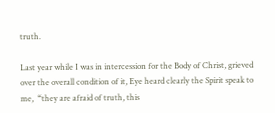truth.

Last year while I was in intercession for the Body of Christ, grieved over the overall condition of it, Eye heard clearly the Spirit speak to me,  “they are afraid of truth, this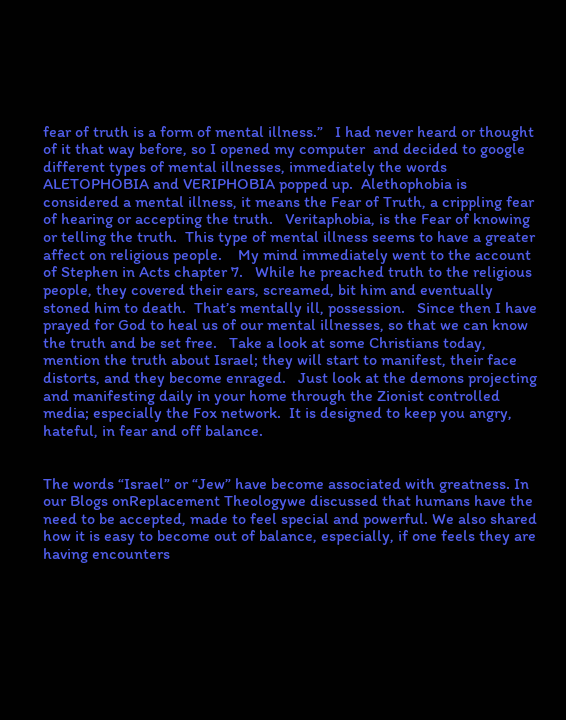fear of truth is a form of mental illness.”   I had never heard or thought of it that way before, so I opened my computer  and decided to google different types of mental illnesses, immediately the words ALETOPHOBIA and VERIPHOBIA popped up.  Alethophobia is considered a mental illness, it means the Fear of Truth, a crippling fear of hearing or accepting the truth.   Veritaphobia, is the Fear of knowing or telling the truth.  This type of mental illness seems to have a greater  affect on religious people.    My mind immediately went to the account of Stephen in Acts chapter 7.   While he preached truth to the religious people, they covered their ears, screamed, bit him and eventually stoned him to death.  That’s mentally ill, possession.   Since then I have prayed for God to heal us of our mental illnesses, so that we can know the truth and be set free.   Take a look at some Christians today, mention the truth about Israel; they will start to manifest, their face distorts, and they become enraged.   Just look at the demons projecting and manifesting daily in your home through the Zionist controlled media; especially the Fox network.  It is designed to keep you angry, hateful, in fear and off balance.


The words “Israel” or “Jew” have become associated with greatness. In our Blogs onReplacement Theologywe discussed that humans have the need to be accepted, made to feel special and powerful. We also shared how it is easy to become out of balance, especially, if one feels they are having encounters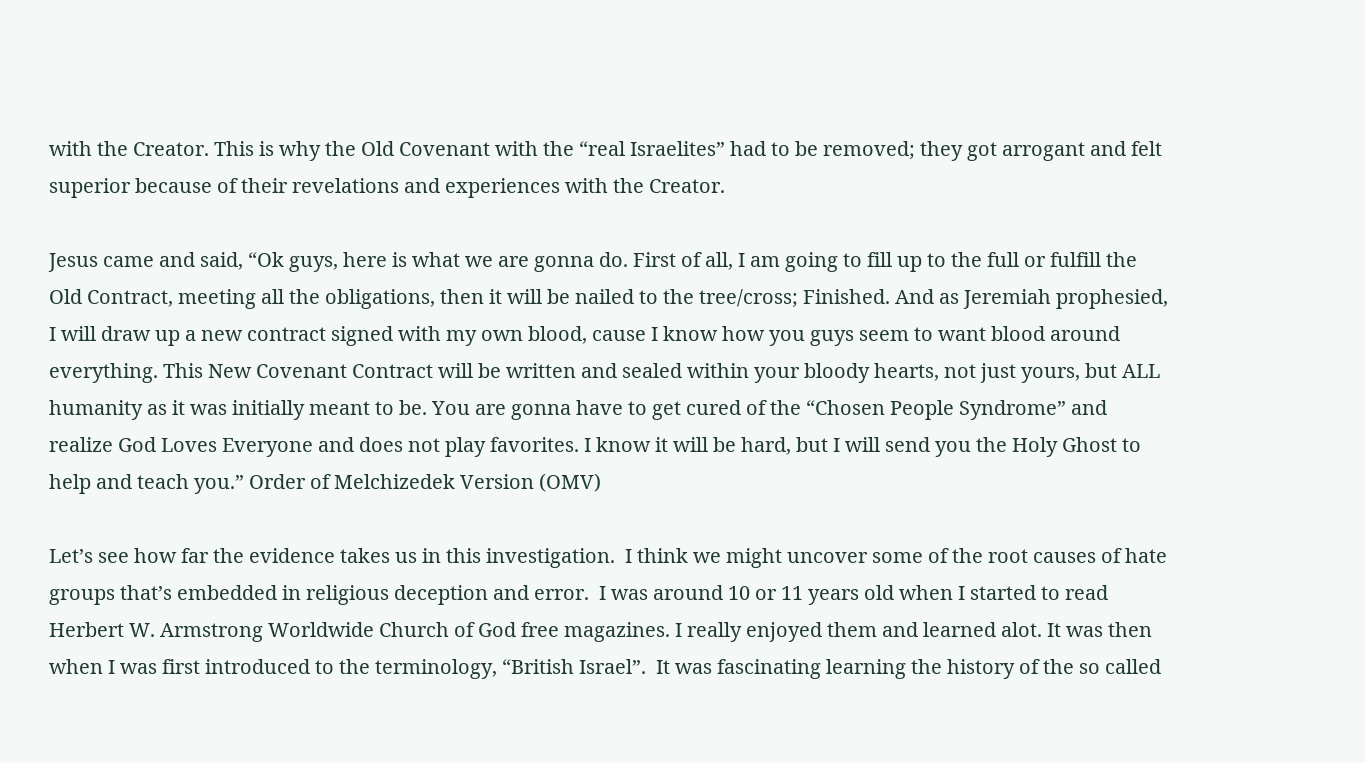with the Creator. This is why the Old Covenant with the “real Israelites” had to be removed; they got arrogant and felt superior because of their revelations and experiences with the Creator.

Jesus came and said, “Ok guys, here is what we are gonna do. First of all, I am going to fill up to the full or fulfill the Old Contract, meeting all the obligations, then it will be nailed to the tree/cross; Finished. And as Jeremiah prophesied, I will draw up a new contract signed with my own blood, cause I know how you guys seem to want blood around everything. This New Covenant Contract will be written and sealed within your bloody hearts, not just yours, but ALL humanity as it was initially meant to be. You are gonna have to get cured of the “Chosen People Syndrome” and realize God Loves Everyone and does not play favorites. I know it will be hard, but I will send you the Holy Ghost to help and teach you.” Order of Melchizedek Version (OMV)

Let’s see how far the evidence takes us in this investigation.  I think we might uncover some of the root causes of hate groups that’s embedded in religious deception and error.  I was around 10 or 11 years old when I started to read Herbert W. Armstrong Worldwide Church of God free magazines. I really enjoyed them and learned alot. It was then when I was first introduced to the terminology, “British Israel”.  It was fascinating learning the history of the so called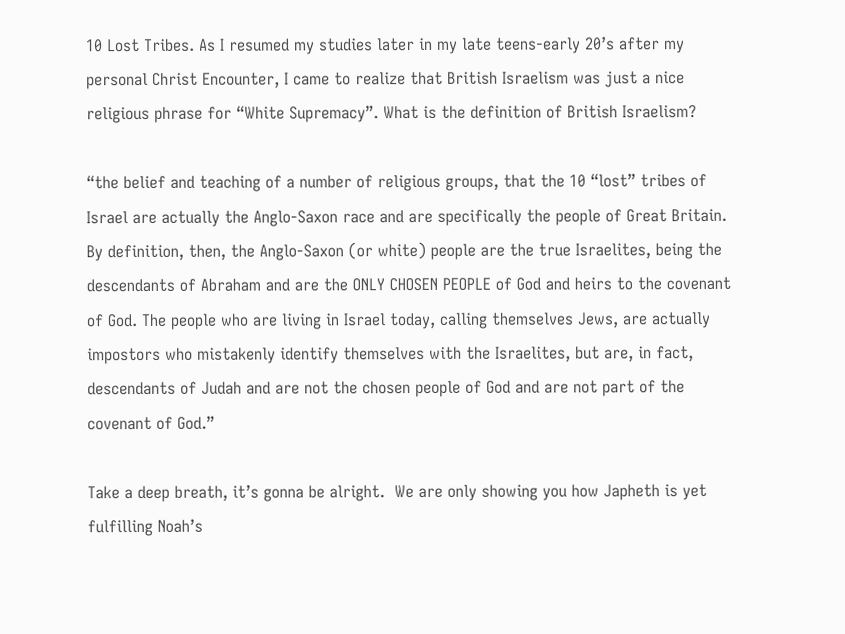10 Lost Tribes. As I resumed my studies later in my late teens-early 20’s after my personal Christ Encounter, I came to realize that British Israelism was just a nice religious phrase for “White Supremacy”. What is the definition of British Israelism?

“the belief and teaching of a number of religious groups, that the 10 “lost” tribes of Israel are actually the Anglo-Saxon race and are specifically the people of Great Britain. By definition, then, the Anglo-Saxon (or white) people are the true Israelites, being the descendants of Abraham and are the ONLY CHOSEN PEOPLE of God and heirs to the covenant of God. The people who are living in Israel today, calling themselves Jews, are actually impostors who mistakenly identify themselves with the Israelites, but are, in fact, descendants of Judah and are not the chosen people of God and are not part of the covenant of God.”

Take a deep breath, it’s gonna be alright.  We are only showing you how Japheth is yet fulfilling Noah’s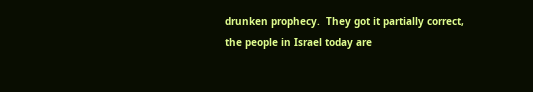drunken prophecy.  They got it partially correct, the people in Israel today are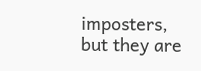imposters, but they are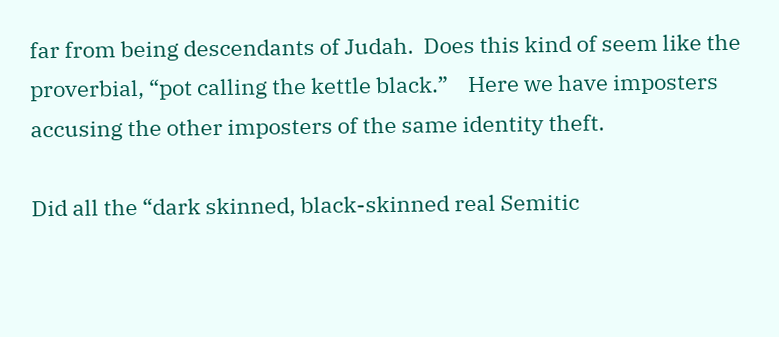far from being descendants of Judah.  Does this kind of seem like the proverbial, “pot calling the kettle black.”    Here we have imposters accusing the other imposters of the same identity theft.

Did all the “dark skinned, black-skinned real Semitic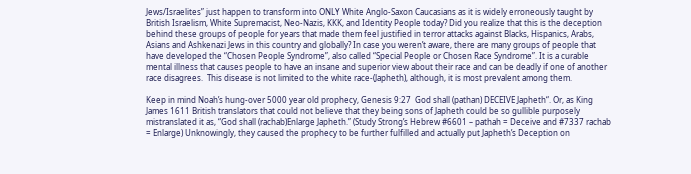Jews/Israelites” just happen to transform into ONLY White Anglo-Saxon Caucasians as it is widely erroneously taught by British Israelism, White Supremacist, Neo-Nazis, KKK, and Identity People today? Did you realize that this is the deception behind these groups of people for years that made them feel justified in terror attacks against Blacks, Hispanics, Arabs, Asians and Ashkenazi Jews in this country and globally? In case you weren’t aware, there are many groups of people that have developed the “Chosen People Syndrome”, also called “Special People or Chosen Race Syndrome”. It is a curable mental illness that causes people to have an insane and superior view about their race and can be deadly if one of another race disagrees.  This disease is not limited to the white race-(Japheth), although, it is most prevalent among them.

Keep in mind Noah’s hung-over 5000 year old prophecy, Genesis 9:27  God shall (pathan) DECEIVE Japheth“. Or, as King James 1611 British translators that could not believe that they being sons of Japheth could be so gullible purposely mistranslated it as, “God shall (rachab)Enlarge Japheth.” (Study Strong’s Hebrew #6601 – pathah = Deceive and #7337 rachab = Enlarge) Unknowingly, they caused the prophecy to be further fulfilled and actually put Japheth’s Deception on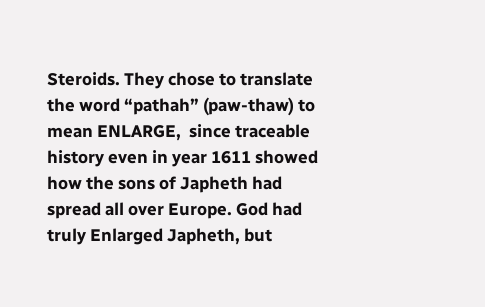Steroids. They chose to translate the word “pathah” (paw-thaw) to mean ENLARGE,  since traceable history even in year 1611 showed how the sons of Japheth had spread all over Europe. God had truly Enlarged Japheth, but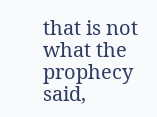that is not what the prophecy said,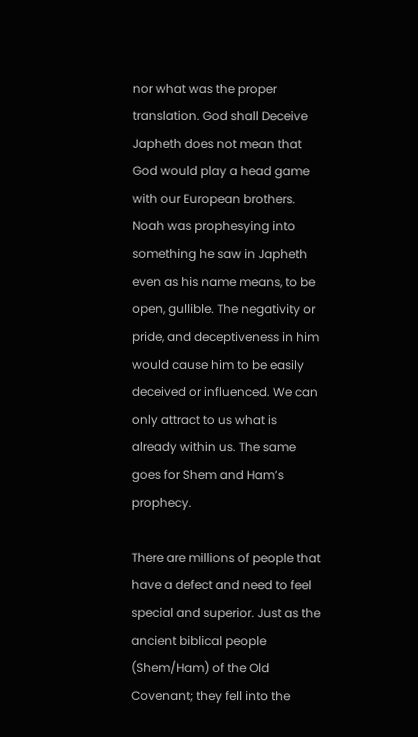nor what was the proper translation. God shall Deceive Japheth does not mean that God would play a head game with our European brothers.  Noah was prophesying into something he saw in Japheth even as his name means, to be open, gullible. The negativity or pride, and deceptiveness in him would cause him to be easily deceived or influenced. We can only attract to us what is already within us. The same goes for Shem and Ham’s prophecy.

There are millions of people that have a defect and need to feel special and superior. Just as the ancient biblical people (Shem/Ham) of the Old Covenant; they fell into the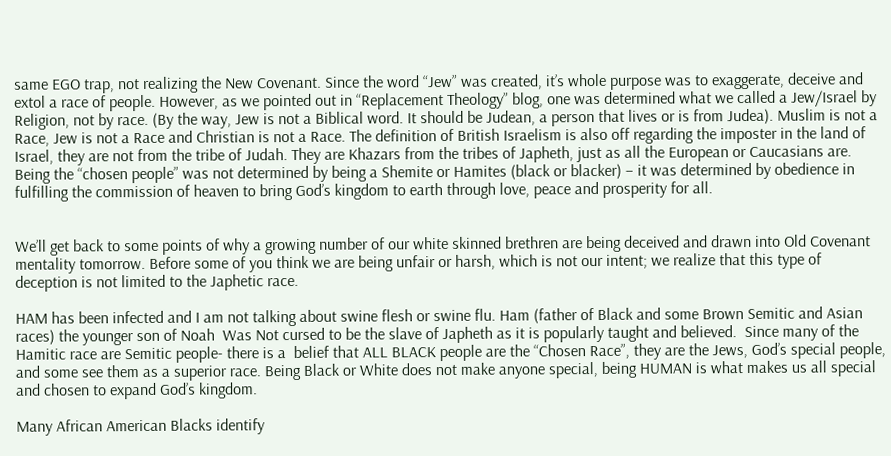same EGO trap, not realizing the New Covenant. Since the word “Jew” was created, it’s whole purpose was to exaggerate, deceive and extol a race of people. However, as we pointed out in “Replacement Theology” blog, one was determined what we called a Jew/Israel by Religion, not by race. (By the way, Jew is not a Biblical word. It should be Judean, a person that lives or is from Judea). Muslim is not a Race, Jew is not a Race and Christian is not a Race. The definition of British Israelism is also off regarding the imposter in the land of Israel, they are not from the tribe of Judah. They are Khazars from the tribes of Japheth, just as all the European or Caucasians are.   Being the “chosen people” was not determined by being a Shemite or Hamites (black or blacker) – it was determined by obedience in fulfilling the commission of heaven to bring God’s kingdom to earth through love, peace and prosperity for all.


We’ll get back to some points of why a growing number of our white skinned brethren are being deceived and drawn into Old Covenant mentality tomorrow. Before some of you think we are being unfair or harsh, which is not our intent; we realize that this type of deception is not limited to the Japhetic race.

HAM has been infected and I am not talking about swine flesh or swine flu. Ham (father of Black and some Brown Semitic and Asian races) the younger son of Noah  Was Not cursed to be the slave of Japheth as it is popularly taught and believed.  Since many of the Hamitic race are Semitic people- there is a  belief that ALL BLACK people are the “Chosen Race”, they are the Jews, God’s special people, and some see them as a superior race. Being Black or White does not make anyone special, being HUMAN is what makes us all special and chosen to expand God’s kingdom.

Many African American Blacks identify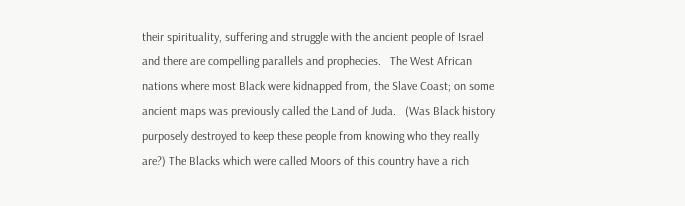their spirituality, suffering and struggle with the ancient people of Israel and there are compelling parallels and prophecies.   The West African nations where most Black were kidnapped from, the Slave Coast; on some ancient maps was previously called the Land of Juda.   (Was Black history purposely destroyed to keep these people from knowing who they really are?) The Blacks which were called Moors of this country have a rich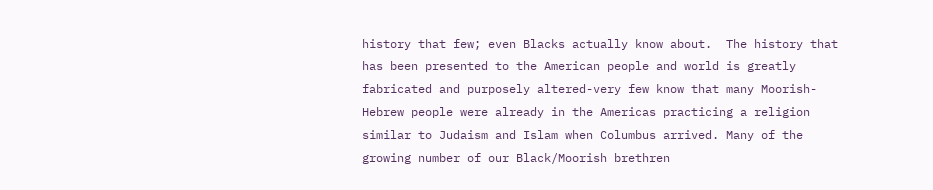history that few; even Blacks actually know about.  The history that has been presented to the American people and world is greatly fabricated and purposely altered-very few know that many Moorish-Hebrew people were already in the Americas practicing a religion similar to Judaism and Islam when Columbus arrived. Many of the growing number of our Black/Moorish brethren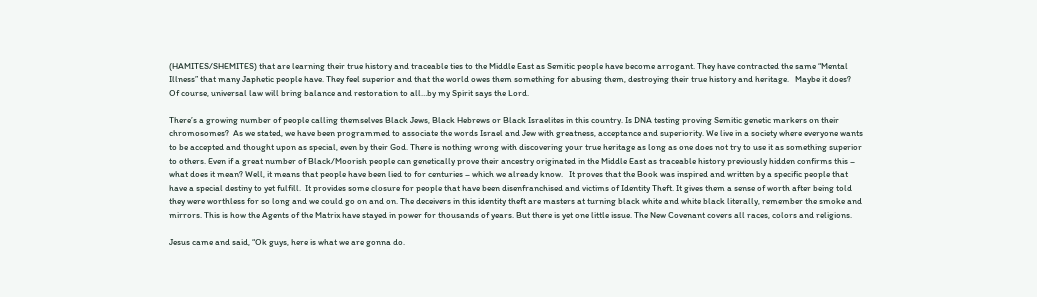(HAMITES/SHEMITES) that are learning their true history and traceable ties to the Middle East as Semitic people have become arrogant. They have contracted the same “Mental Illness” that many Japhetic people have. They feel superior and that the world owes them something for abusing them, destroying their true history and heritage.   Maybe it does?   Of course, universal law will bring balance and restoration to all…by my Spirit says the Lord.

There’s a growing number of people calling themselves Black Jews, Black Hebrews or Black Israelites in this country. Is DNA testing proving Semitic genetic markers on their chromosomes?  As we stated, we have been programmed to associate the words Israel and Jew with greatness, acceptance and superiority. We live in a society where everyone wants to be accepted and thought upon as special, even by their God. There is nothing wrong with discovering your true heritage as long as one does not try to use it as something superior to others. Even if a great number of Black/Moorish people can genetically prove their ancestry originated in the Middle East as traceable history previously hidden confirms this – what does it mean? Well, it means that people have been lied to for centuries – which we already know.   It proves that the Book was inspired and written by a specific people that have a special destiny to yet fulfill.  It provides some closure for people that have been disenfranchised and victims of Identity Theft. It gives them a sense of worth after being told they were worthless for so long and we could go on and on. The deceivers in this identity theft are masters at turning black white and white black literally, remember the smoke and mirrors. This is how the Agents of the Matrix have stayed in power for thousands of years. But there is yet one little issue. The New Covenant covers all races, colors and religions.

Jesus came and said, “Ok guys, here is what we are gonna do.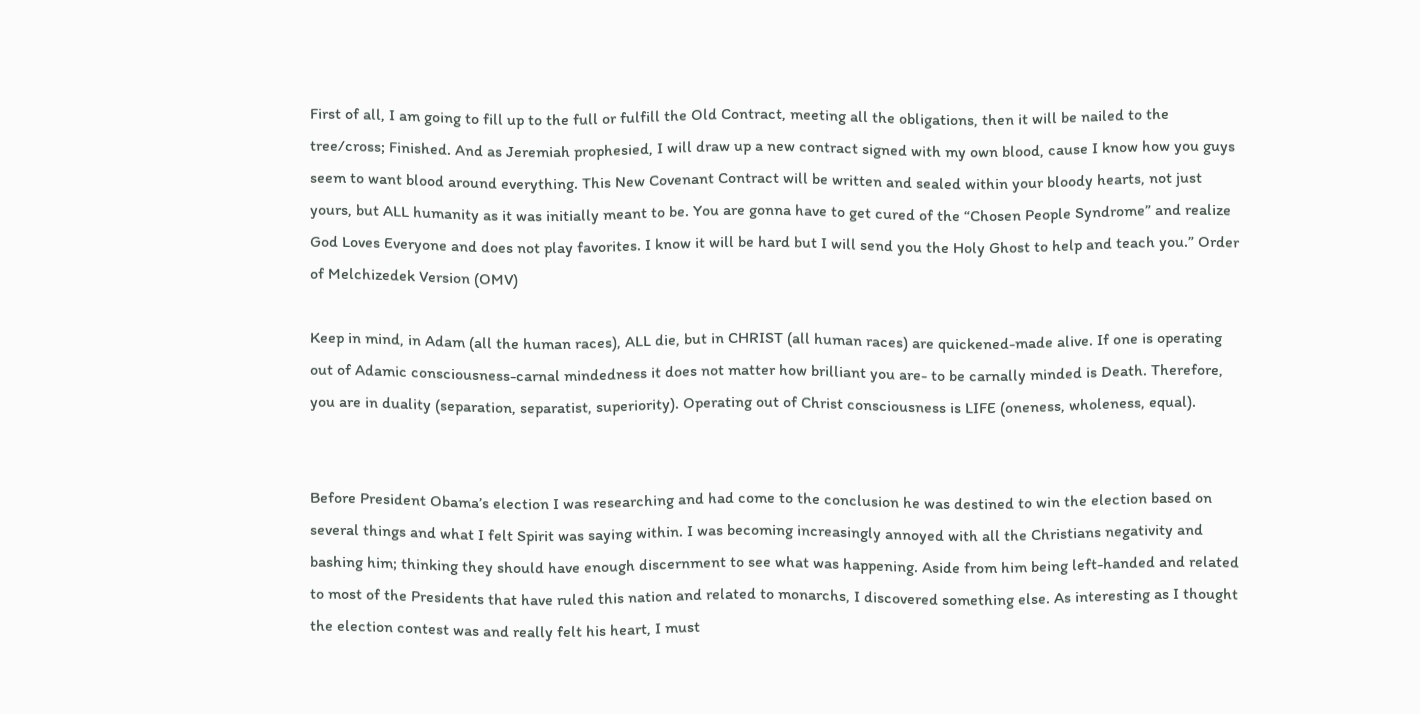First of all, I am going to fill up to the full or fulfill the Old Contract, meeting all the obligations, then it will be nailed to the tree/cross; Finished. And as Jeremiah prophesied, I will draw up a new contract signed with my own blood, cause I know how you guys seem to want blood around everything. This New Covenant Contract will be written and sealed within your bloody hearts, not just yours, but ALL humanity as it was initially meant to be. You are gonna have to get cured of the “Chosen People Syndrome” and realize God Loves Everyone and does not play favorites. I know it will be hard but I will send you the Holy Ghost to help and teach you.” Order of Melchizedek Version (OMV)

Keep in mind, in Adam (all the human races), ALL die, but in CHRIST (all human races) are quickened-made alive. If one is operating out of Adamic consciousness-carnal mindedness it does not matter how brilliant you are- to be carnally minded is Death. Therefore, you are in duality (separation, separatist, superiority). Operating out of Christ consciousness is LIFE (oneness, wholeness, equal).


Before President Obama’s election I was researching and had come to the conclusion he was destined to win the election based on several things and what I felt Spirit was saying within. I was becoming increasingly annoyed with all the Christians negativity and bashing him; thinking they should have enough discernment to see what was happening. Aside from him being left-handed and related to most of the Presidents that have ruled this nation and related to monarchs, I discovered something else. As interesting as I thought the election contest was and really felt his heart, I must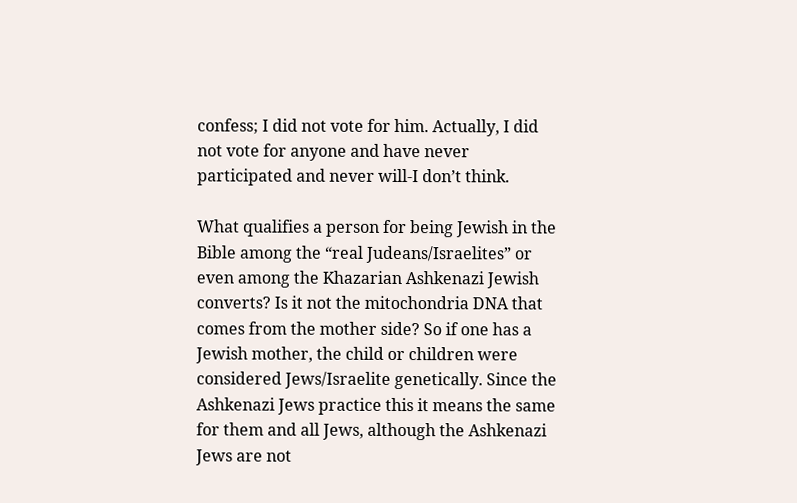confess; I did not vote for him. Actually, I did not vote for anyone and have never participated and never will-I don’t think.

What qualifies a person for being Jewish in the Bible among the “real Judeans/Israelites” or even among the Khazarian Ashkenazi Jewish converts? Is it not the mitochondria DNA that comes from the mother side? So if one has a Jewish mother, the child or children were considered Jews/Israelite genetically. Since the Ashkenazi Jews practice this it means the same for them and all Jews, although the Ashkenazi Jews are not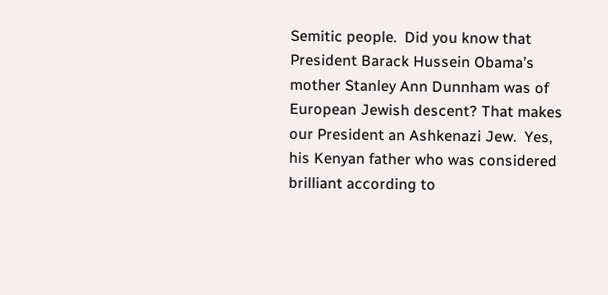Semitic people.  Did you know that President Barack Hussein Obama’s mother Stanley Ann Dunnham was of European Jewish descent? That makes our President an Ashkenazi Jew.  Yes, his Kenyan father who was considered brilliant according to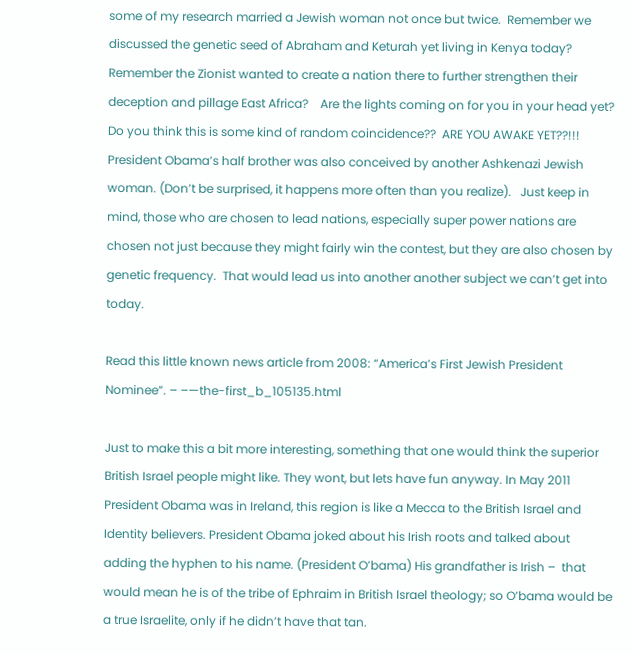some of my research married a Jewish woman not once but twice.  Remember we discussed the genetic seed of Abraham and Keturah yet living in Kenya today?   Remember the Zionist wanted to create a nation there to further strengthen their deception and pillage East Africa?    Are the lights coming on for you in your head yet?   Do you think this is some kind of random coincidence??  ARE YOU AWAKE YET??!!!     President Obama’s half brother was also conceived by another Ashkenazi Jewish woman. (Don’t be surprised, it happens more often than you realize).   Just keep in mind, those who are chosen to lead nations, especially super power nations are chosen not just because they might fairly win the contest, but they are also chosen by genetic frequency.  That would lead us into another another subject we can’t get into today.

Read this little known news article from 2008: “America’s First Jewish President Nominee”. – –—the-first_b_105135.html

Just to make this a bit more interesting, something that one would think the superior British Israel people might like. They wont, but lets have fun anyway. In May 2011 President Obama was in Ireland, this region is like a Mecca to the British Israel and Identity believers. President Obama joked about his Irish roots and talked about adding the hyphen to his name. (President O’bama) His grandfather is Irish –  that would mean he is of the tribe of Ephraim in British Israel theology; so O’bama would be a true Israelite, only if he didn’t have that tan.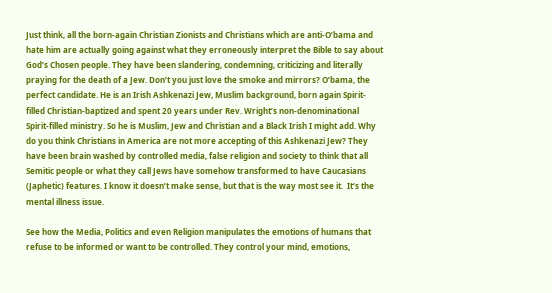Just think, all the born-again Christian Zionists and Christians which are anti-O’bama and hate him are actually going against what they erroneously interpret the Bible to say about God’s Chosen people. They have been slandering, condemning, criticizing and literally praying for the death of a Jew. Don’t you just love the smoke and mirrors? O’bama, the perfect candidate. He is an Irish Ashkenazi Jew, Muslim background, born again Spirit-filled Christian-baptized and spent 20 years under Rev. Wright’s non-denominational Spirit-filled ministry. So he is Muslim, Jew and Christian and a Black Irish I might add. Why do you think Christians in America are not more accepting of this Ashkenazi Jew? They have been brain washed by controlled media, false religion and society to think that all Semitic people or what they call Jews have somehow transformed to have Caucasians (Japhetic) features. I know it doesn’t make sense, but that is the way most see it.  It’s the mental illness issue.

See how the Media, Politics and even Religion manipulates the emotions of humans that refuse to be informed or want to be controlled. They control your mind, emotions,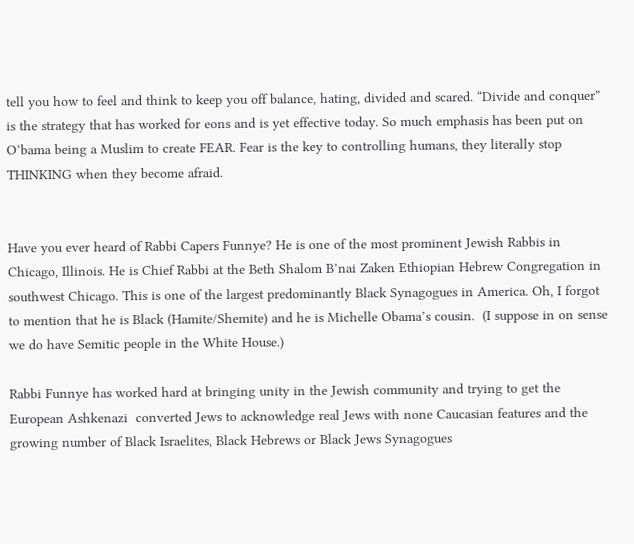tell you how to feel and think to keep you off balance, hating, divided and scared. “Divide and conquer” is the strategy that has worked for eons and is yet effective today. So much emphasis has been put on O’bama being a Muslim to create FEAR. Fear is the key to controlling humans, they literally stop THINKING when they become afraid.


Have you ever heard of Rabbi Capers Funnye? He is one of the most prominent Jewish Rabbis in Chicago, Illinois. He is Chief Rabbi at the Beth Shalom B’nai Zaken Ethiopian Hebrew Congregation in southwest Chicago. This is one of the largest predominantly Black Synagogues in America. Oh, I forgot to mention that he is Black (Hamite/Shemite) and he is Michelle Obama’s cousin.  (I suppose in on sense we do have Semitic people in the White House.)

Rabbi Funnye has worked hard at bringing unity in the Jewish community and trying to get the European Ashkenazi  converted Jews to acknowledge real Jews with none Caucasian features and the growing number of Black Israelites, Black Hebrews or Black Jews Synagogues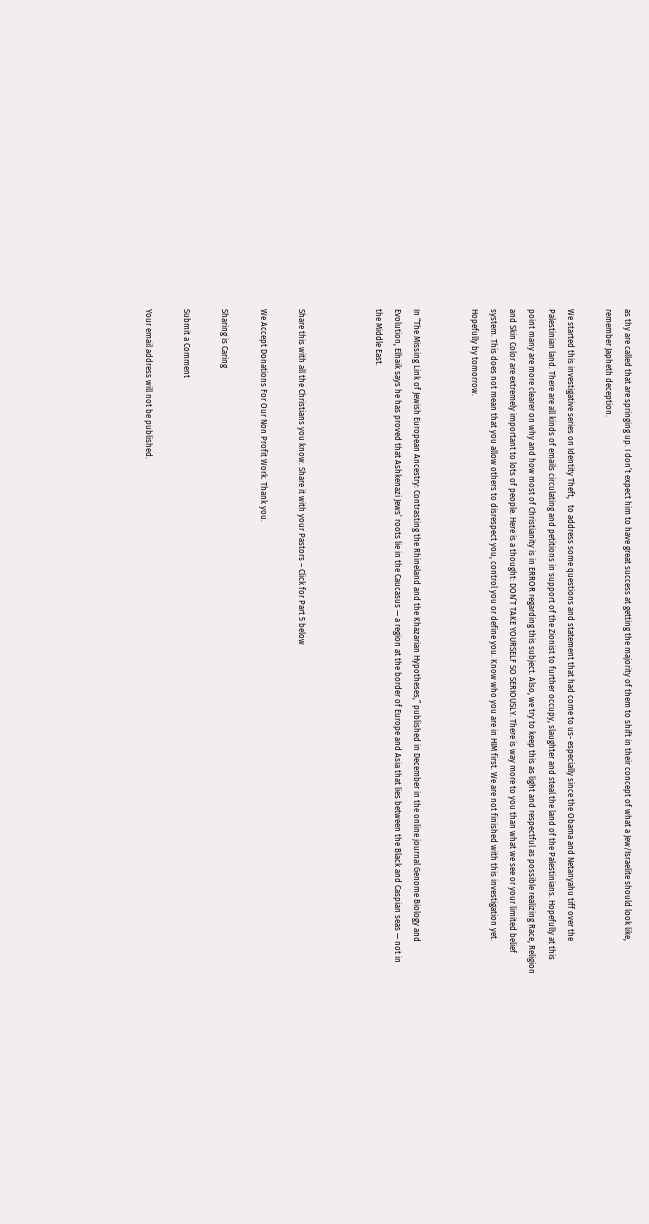as thy are called that are springing up. I don’t expect him to have great success at getting the majority of them to shift in their concept of what a Jew/Israelite should look like, remember Japheth deception.

We started this investigative series on Identity Theft,   to address some questions and statement that had come to us- especially since the Obama and Netanyahu tiff over the Palestinian land. There are all kinds of emails circulating and petitions in support of the Zionist to further occupy, slaughter and steal the land of the Palestinians. Hopefully at this point many are more clearer on why and how most of Christianity is in ERROR regarding this subject. Also, we try to keep this as light and respectful as possible realizing Race, Religion and Skin Color are extremely important to lots of people. Here is a thought: DON’T TAKE YOURSELF SO SERIOUSLY. There is way more to you than what we see or your limited belief system. This does not mean that you allow others to disrespect you, control you or define you. Know who you are in HIM first. We are not finished with this investigation yet.   Hopefully by tomorrow.


In “The Missing Link of Jewish European Ancestry: Contrasting the Rhineland and the Khazarian Hypotheses,” published in December in the online journal Genome Biology and Evolution, Elhaik says he has proved that Ashkenazi Jews’ roots lie in the Caucasus — a region at the border of Europe and Asia that lies between the Black and Caspian seas — not in the Middle East.



Share this with all the Christians you know. Share it with your Pastors – Click for Part 5 below

We Accept Donations For Our Non Profit Work. Thank you.

Sharing is Caring

Submit a Comment

Your email address will not be published.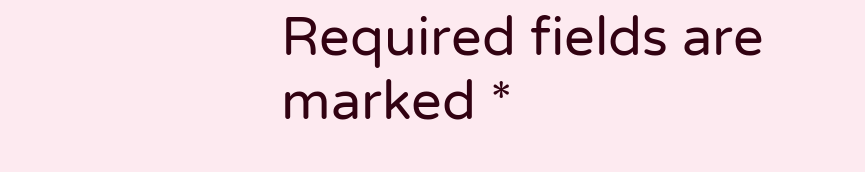Required fields are marked *